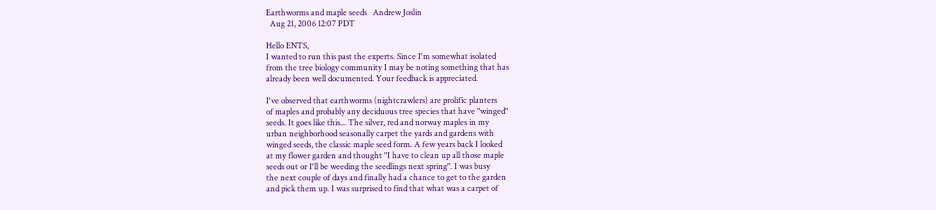Earthworms and maple seeds   Andrew Joslin
  Aug 21, 2006 12:07 PDT

Hello ENTS,
I wanted to run this past the experts. Since I'm somewhat isolated
from the tree biology community I may be noting something that has
already been well documented. Your feedback is appreciated.

I've observed that earthworms (nightcrawlers) are prolific planters
of maples and probably any deciduous tree species that have "winged"
seeds. It goes like this... The silver, red and norway maples in my
urban neighborhood seasonally carpet the yards and gardens with
winged seeds, the classic maple seed form. A few years back I looked
at my flower garden and thought "I have to clean up all those maple
seeds out or I'll be weeding the seedlings next spring". I was busy
the next couple of days and finally had a chance to get to the garden
and pick them up. I was surprised to find that what was a carpet of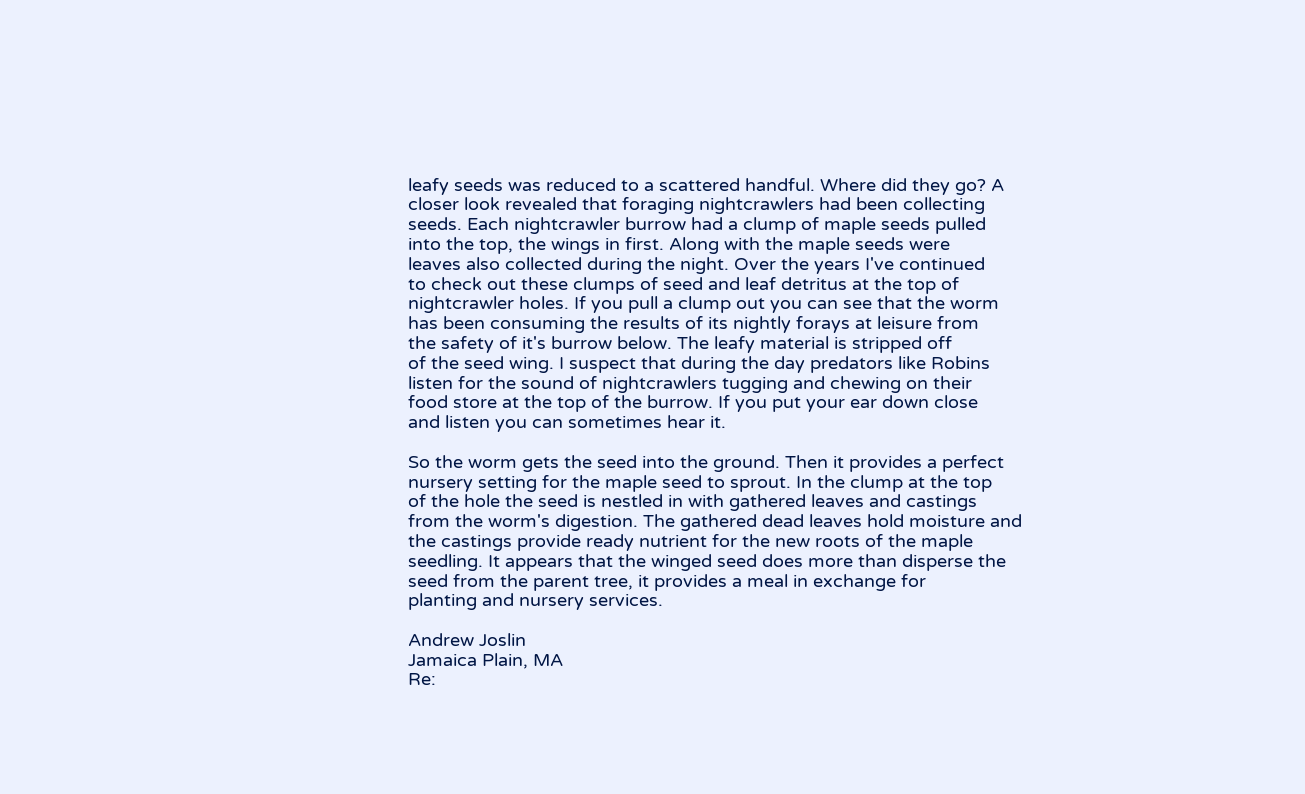leafy seeds was reduced to a scattered handful. Where did they go? A
closer look revealed that foraging nightcrawlers had been collecting
seeds. Each nightcrawler burrow had a clump of maple seeds pulled
into the top, the wings in first. Along with the maple seeds were
leaves also collected during the night. Over the years I've continued
to check out these clumps of seed and leaf detritus at the top of
nightcrawler holes. If you pull a clump out you can see that the worm
has been consuming the results of its nightly forays at leisure from
the safety of it's burrow below. The leafy material is stripped off
of the seed wing. I suspect that during the day predators like Robins
listen for the sound of nightcrawlers tugging and chewing on their
food store at the top of the burrow. If you put your ear down close
and listen you can sometimes hear it.

So the worm gets the seed into the ground. Then it provides a perfect
nursery setting for the maple seed to sprout. In the clump at the top
of the hole the seed is nestled in with gathered leaves and castings
from the worm's digestion. The gathered dead leaves hold moisture and
the castings provide ready nutrient for the new roots of the maple
seedling. It appears that the winged seed does more than disperse the
seed from the parent tree, it provides a meal in exchange for
planting and nursery services.

Andrew Joslin
Jamaica Plain, MA
Re: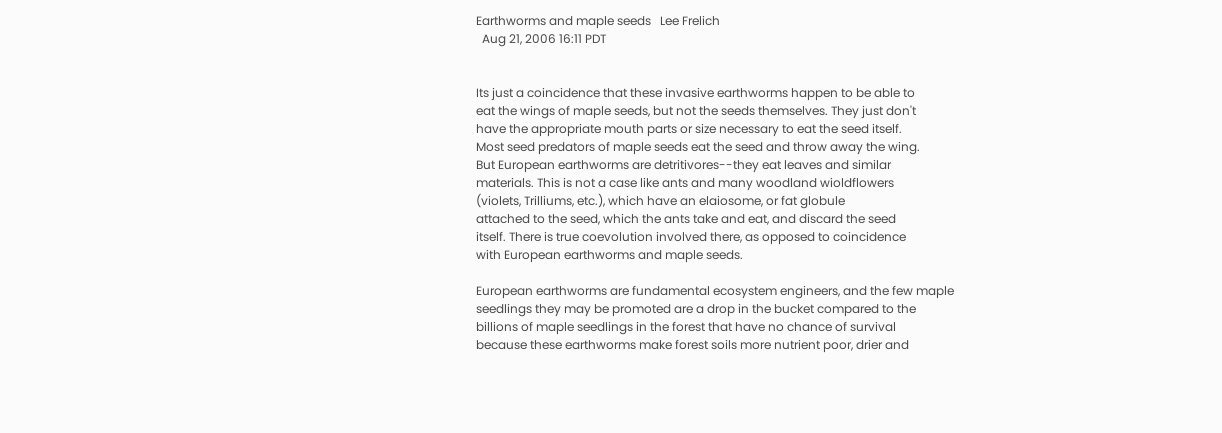Earthworms and maple seeds   Lee Frelich
  Aug 21, 2006 16:11 PDT


Its just a coincidence that these invasive earthworms happen to be able to
eat the wings of maple seeds, but not the seeds themselves. They just don't
have the appropriate mouth parts or size necessary to eat the seed itself.
Most seed predators of maple seeds eat the seed and throw away the wing.
But European earthworms are detritivores--they eat leaves and similar
materials. This is not a case like ants and many woodland wioldflowers
(violets, Trilliums, etc.), which have an elaiosome, or fat globule
attached to the seed, which the ants take and eat, and discard the seed
itself. There is true coevolution involved there, as opposed to coincidence
with European earthworms and maple seeds.

European earthworms are fundamental ecosystem engineers, and the few maple
seedlings they may be promoted are a drop in the bucket compared to the
billions of maple seedlings in the forest that have no chance of survival
because these earthworms make forest soils more nutrient poor, drier and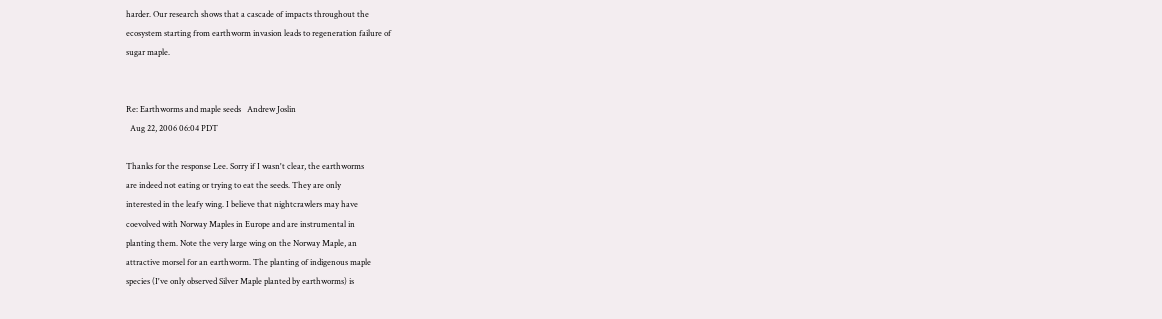harder. Our research shows that a cascade of impacts throughout the
ecosystem starting from earthworm invasion leads to regeneration failure of
sugar maple.


Re: Earthworms and maple seeds   Andrew Joslin
  Aug 22, 2006 06:04 PDT

Thanks for the response Lee. Sorry if I wasn't clear, the earthworms
are indeed not eating or trying to eat the seeds. They are only
interested in the leafy wing. I believe that nightcrawlers may have
coevolved with Norway Maples in Europe and are instrumental in
planting them. Note the very large wing on the Norway Maple, an
attractive morsel for an earthworm. The planting of indigenous maple
species (I've only observed Silver Maple planted by earthworms) is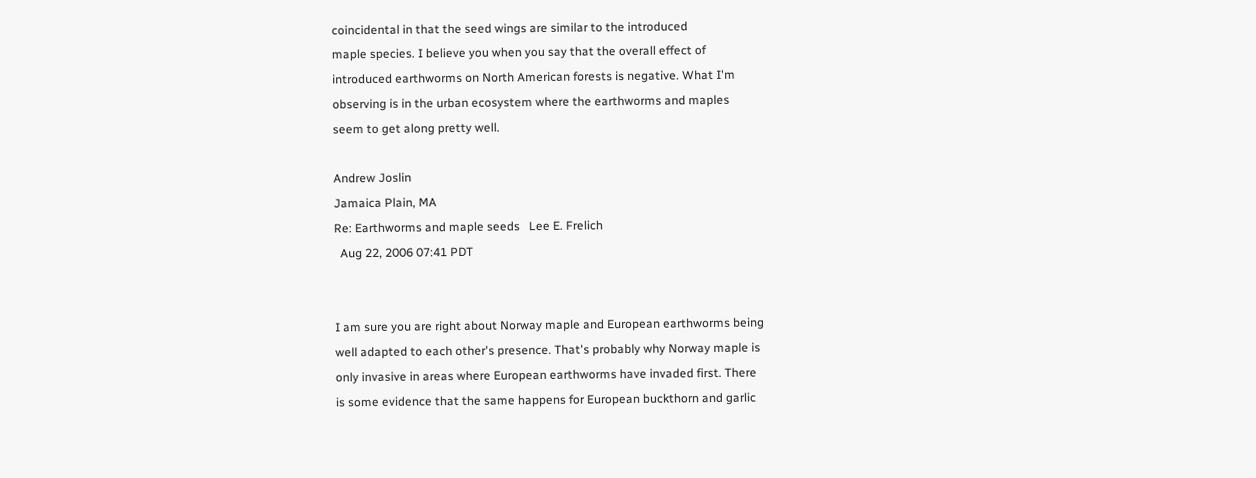coincidental in that the seed wings are similar to the introduced
maple species. I believe you when you say that the overall effect of
introduced earthworms on North American forests is negative. What I'm
observing is in the urban ecosystem where the earthworms and maples
seem to get along pretty well.

Andrew Joslin
Jamaica Plain, MA
Re: Earthworms and maple seeds   Lee E. Frelich
  Aug 22, 2006 07:41 PDT


I am sure you are right about Norway maple and European earthworms being
well adapted to each other's presence. That's probably why Norway maple is
only invasive in areas where European earthworms have invaded first. There
is some evidence that the same happens for European buckthorn and garlic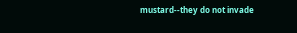mustard--they do not invade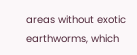areas without exotic earthworms, which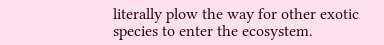literally plow the way for other exotic species to enter the ecosystem.